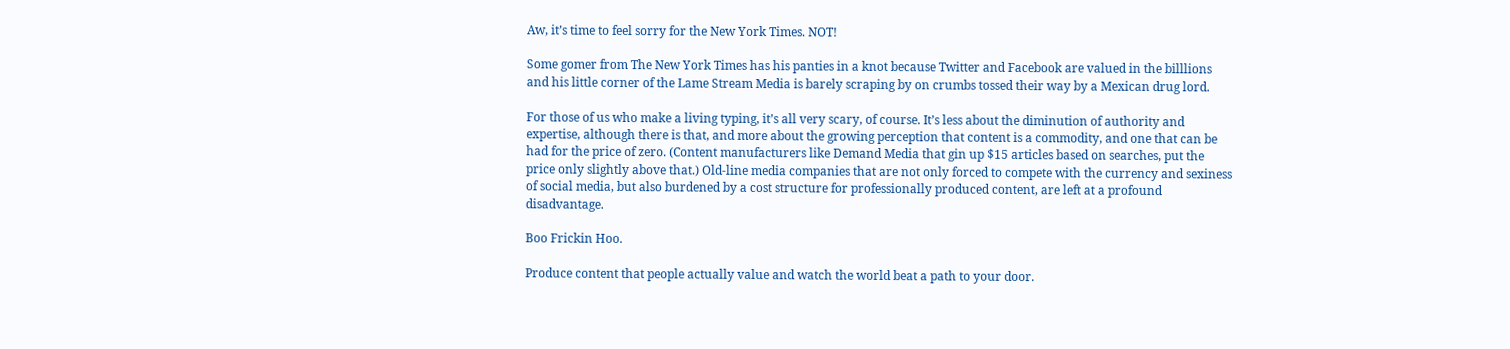Aw, it’s time to feel sorry for the New York Times. NOT!

Some gomer from The New York Times has his panties in a knot because Twitter and Facebook are valued in the billlions and his little corner of the Lame Stream Media is barely scraping by on crumbs tossed their way by a Mexican drug lord.

For those of us who make a living typing, it’s all very scary, of course. It’s less about the diminution of authority and expertise, although there is that, and more about the growing perception that content is a commodity, and one that can be had for the price of zero. (Content manufacturers like Demand Media that gin up $15 articles based on searches, put the price only slightly above that.) Old-line media companies that are not only forced to compete with the currency and sexiness of social media, but also burdened by a cost structure for professionally produced content, are left at a profound disadvantage.

Boo Frickin Hoo.

Produce content that people actually value and watch the world beat a path to your door.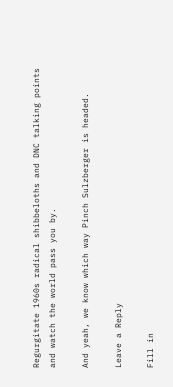Regurgitate 1960s radical shibbeloths and DNC talking points and watch the world pass you by.

And yeah, we know which way Pinch Sulzberger is headed.

Leave a Reply

Fill in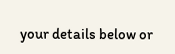your details below or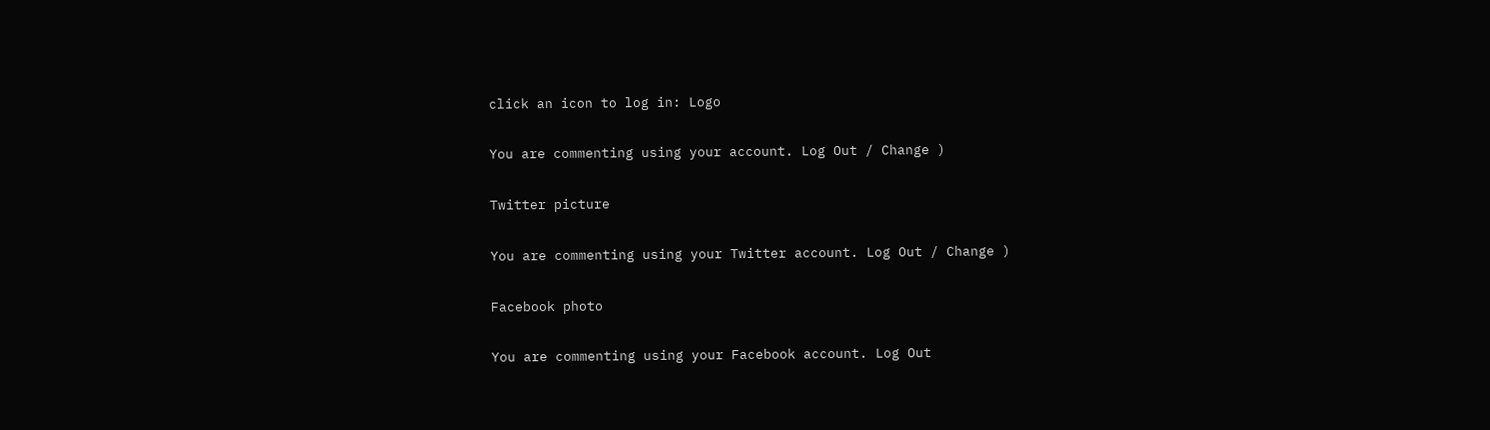click an icon to log in: Logo

You are commenting using your account. Log Out / Change )

Twitter picture

You are commenting using your Twitter account. Log Out / Change )

Facebook photo

You are commenting using your Facebook account. Log Out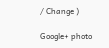/ Change )

Google+ photo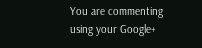You are commenting using your Google+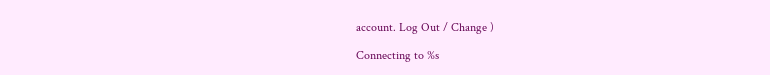account. Log Out / Change )

Connecting to %s